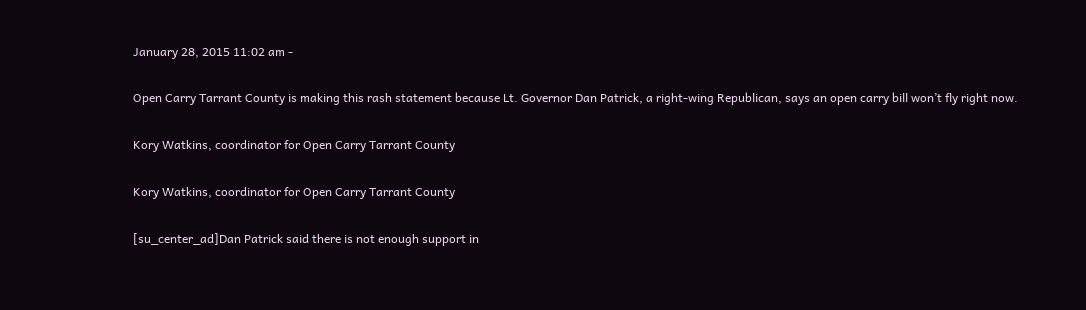January 28, 2015 11:02 am -

Open Carry Tarrant County is making this rash statement because Lt. Governor Dan Patrick, a right-wing Republican, says an open carry bill won’t fly right now.

Kory Watkins, coordinator for Open Carry Tarrant County

Kory Watkins, coordinator for Open Carry Tarrant County

[su_center_ad]Dan Patrick said there is not enough support in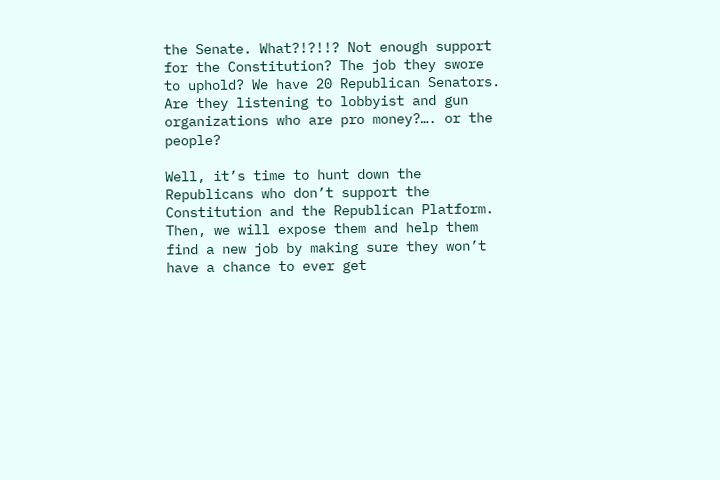the Senate. What?!?!!? Not enough support for the Constitution? The job they swore to uphold? We have 20 Republican Senators. Are they listening to lobbyist and gun organizations who are pro money?…. or the people?

Well, it’s time to hunt down the Republicans who don’t support the Constitution and the Republican Platform. Then, we will expose them and help them find a new job by making sure they won’t have a chance to ever get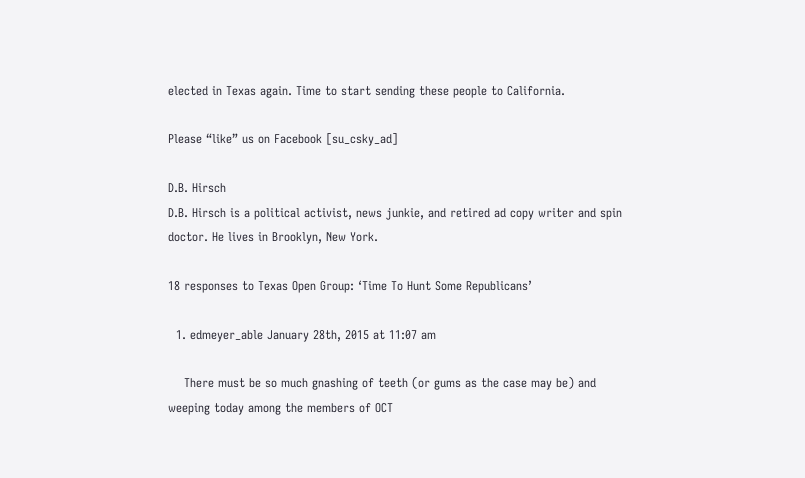elected in Texas again. Time to start sending these people to California.

Please “like” us on Facebook [su_csky_ad]

D.B. Hirsch
D.B. Hirsch is a political activist, news junkie, and retired ad copy writer and spin doctor. He lives in Brooklyn, New York.

18 responses to Texas Open Group: ‘Time To Hunt Some Republicans’

  1. edmeyer_able January 28th, 2015 at 11:07 am

    There must be so much gnashing of teeth (or gums as the case may be) and weeping today among the members of OCT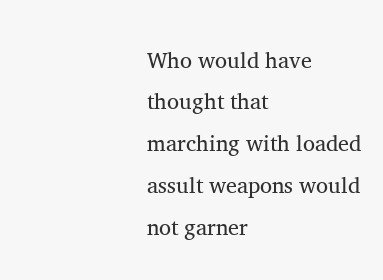Who would have thought that marching with loaded assult weapons would not garner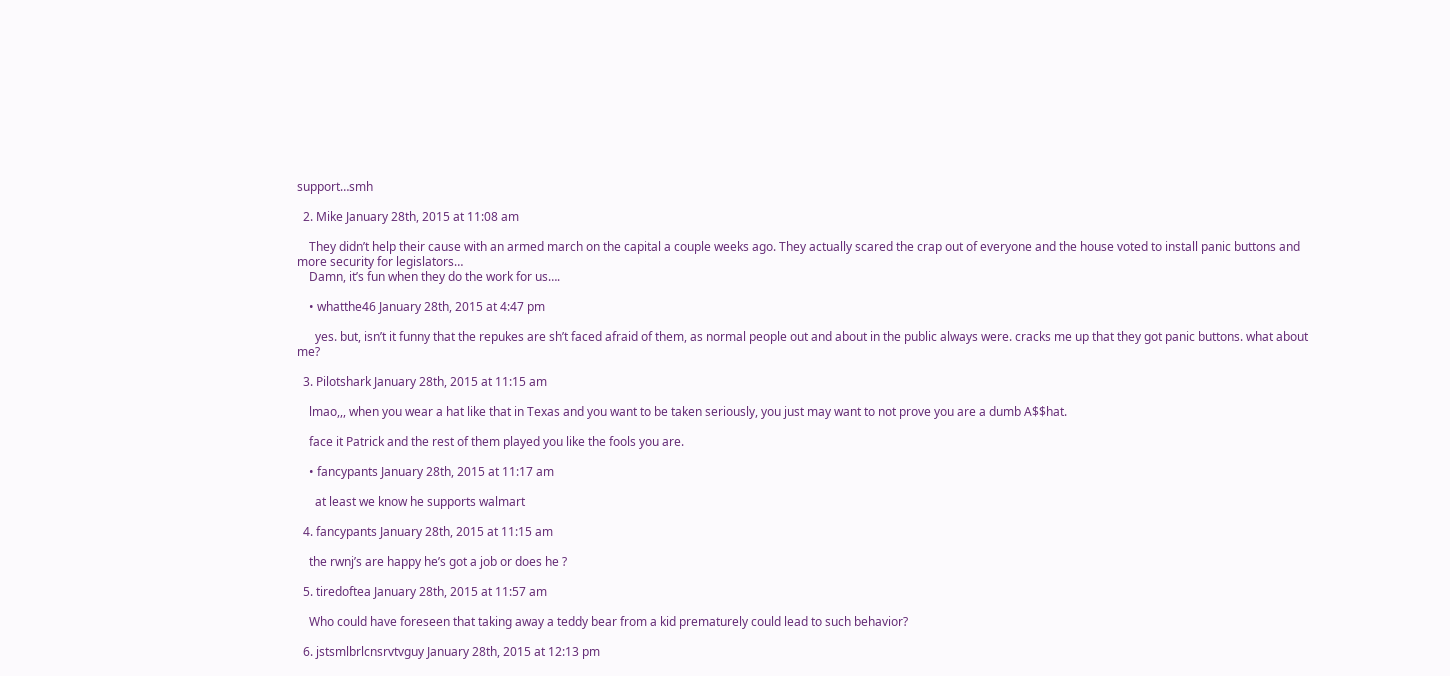support…smh

  2. Mike January 28th, 2015 at 11:08 am

    They didn’t help their cause with an armed march on the capital a couple weeks ago. They actually scared the crap out of everyone and the house voted to install panic buttons and more security for legislators…
    Damn, it’s fun when they do the work for us….

    • whatthe46 January 28th, 2015 at 4:47 pm

      yes. but, isn’t it funny that the repukes are sh’t faced afraid of them, as normal people out and about in the public always were. cracks me up that they got panic buttons. what about me?

  3. Pilotshark January 28th, 2015 at 11:15 am

    lmao,,, when you wear a hat like that in Texas and you want to be taken seriously, you just may want to not prove you are a dumb A$$hat.

    face it Patrick and the rest of them played you like the fools you are.

    • fancypants January 28th, 2015 at 11:17 am

      at least we know he supports walmart

  4. fancypants January 28th, 2015 at 11:15 am

    the rwnj’s are happy he’s got a job or does he ?

  5. tiredoftea January 28th, 2015 at 11:57 am

    Who could have foreseen that taking away a teddy bear from a kid prematurely could lead to such behavior?

  6. jstsmlbrlcnsrvtvguy January 28th, 2015 at 12:13 pm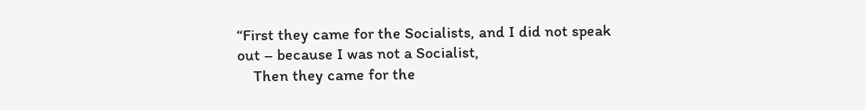“First they came for the Socialists, and I did not speak out – because I was not a Socialist,
    Then they came for the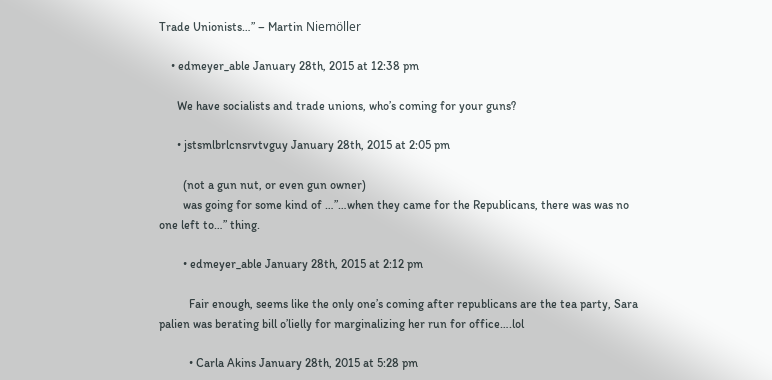Trade Unionists…” – Martin Niemöller

    • edmeyer_able January 28th, 2015 at 12:38 pm

      We have socialists and trade unions, who’s coming for your guns?

      • jstsmlbrlcnsrvtvguy January 28th, 2015 at 2:05 pm

        (not a gun nut, or even gun owner)
        was going for some kind of …”…when they came for the Republicans, there was was no one left to…” thing.

        • edmeyer_able January 28th, 2015 at 2:12 pm

          Fair enough, seems like the only one’s coming after republicans are the tea party, Sara palien was berating bill o’lielly for marginalizing her run for office….lol

          • Carla Akins January 28th, 2015 at 5:28 pm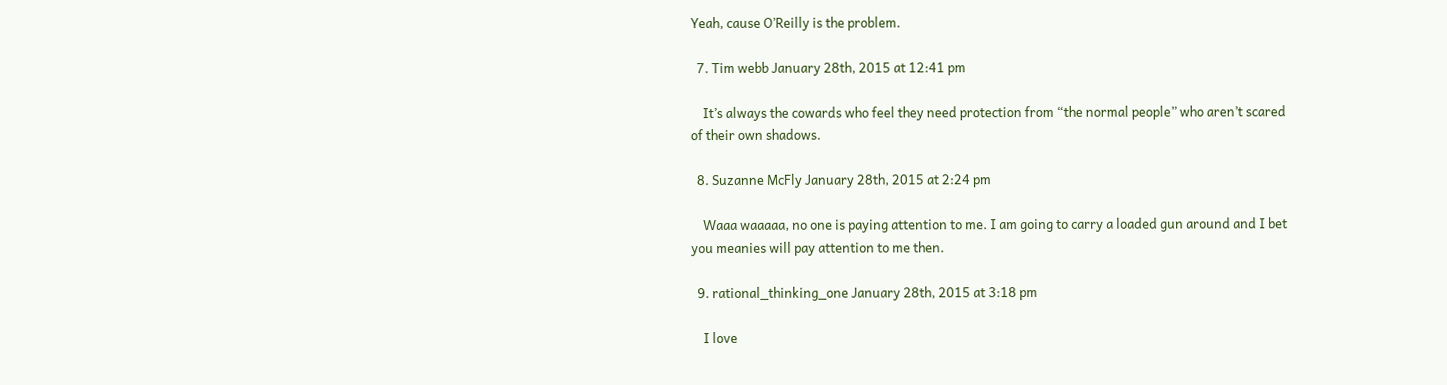Yeah, cause O’Reilly is the problem.

  7. Tim webb January 28th, 2015 at 12:41 pm

    It’s always the cowards who feel they need protection from “the normal people” who aren’t scared of their own shadows.

  8. Suzanne McFly January 28th, 2015 at 2:24 pm

    Waaa waaaaa, no one is paying attention to me. I am going to carry a loaded gun around and I bet you meanies will pay attention to me then.

  9. rational_thinking_one January 28th, 2015 at 3:18 pm

    I love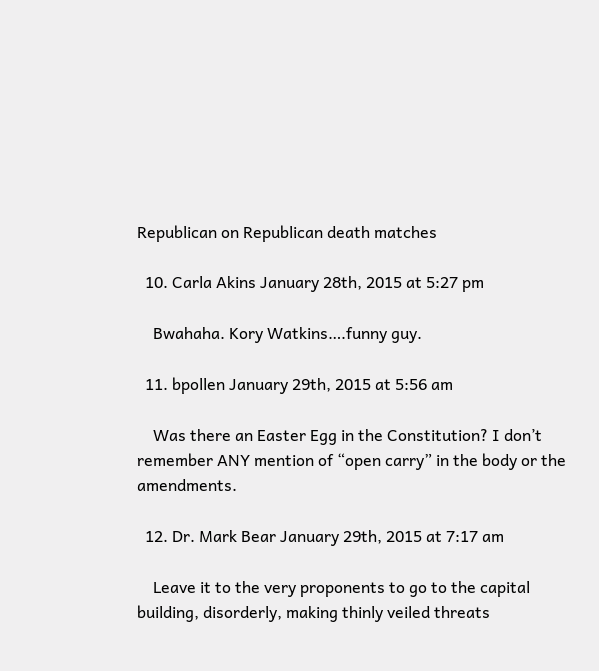Republican on Republican death matches

  10. Carla Akins January 28th, 2015 at 5:27 pm

    Bwahaha. Kory Watkins….funny guy.

  11. bpollen January 29th, 2015 at 5:56 am

    Was there an Easter Egg in the Constitution? I don’t remember ANY mention of “open carry” in the body or the amendments.

  12. Dr. Mark Bear January 29th, 2015 at 7:17 am

    Leave it to the very proponents to go to the capital building, disorderly, making thinly veiled threats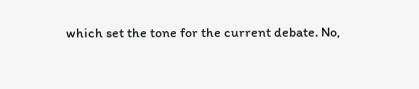which set the tone for the current debate. No,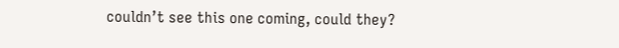couldn’t see this one coming, could they?